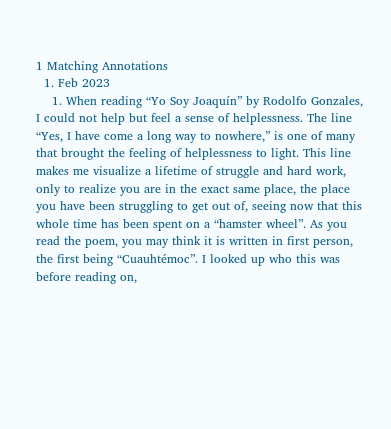1 Matching Annotations
  1. Feb 2023
    1. When reading “Yo Soy Joaquín” by Rodolfo Gonzales, I could not help but feel a sense of helplessness. The line “Yes, I have come a long way to nowhere,” is one of many that brought the feeling of helplessness to light. This line makes me visualize a lifetime of struggle and hard work, only to realize you are in the exact same place, the place you have been struggling to get out of, seeing now that this whole time has been spent on a “hamster wheel”. As you read the poem, you may think it is written in first person, the first being “Cuauhtémoc”. I looked up who this was before reading on,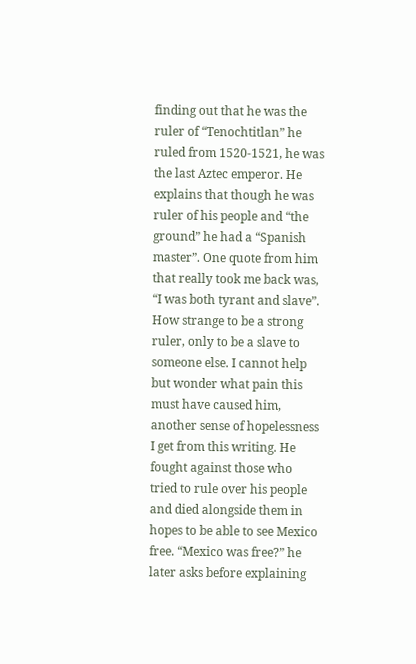finding out that he was the ruler of “Tenochtitlan” he ruled from 1520-1521, he was the last Aztec emperor. He explains that though he was ruler of his people and “the ground” he had a “Spanish master”. One quote from him that really took me back was, “I was both tyrant and slave”. How strange to be a strong ruler, only to be a slave to someone else. I cannot help but wonder what pain this must have caused him, another sense of hopelessness I get from this writing. He fought against those who tried to rule over his people and died alongside them in hopes to be able to see Mexico free. “Mexico was free?” he later asks before explaining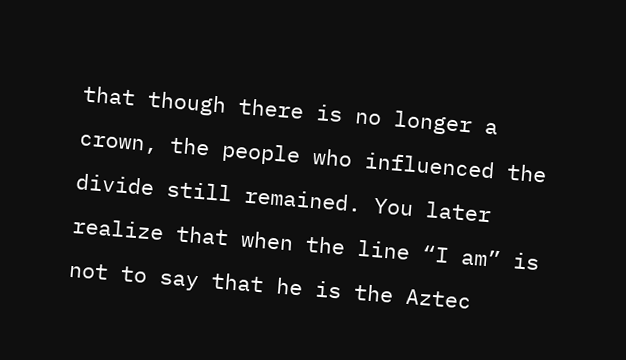that though there is no longer a crown, the people who influenced the divide still remained. You later realize that when the line “I am” is not to say that he is the Aztec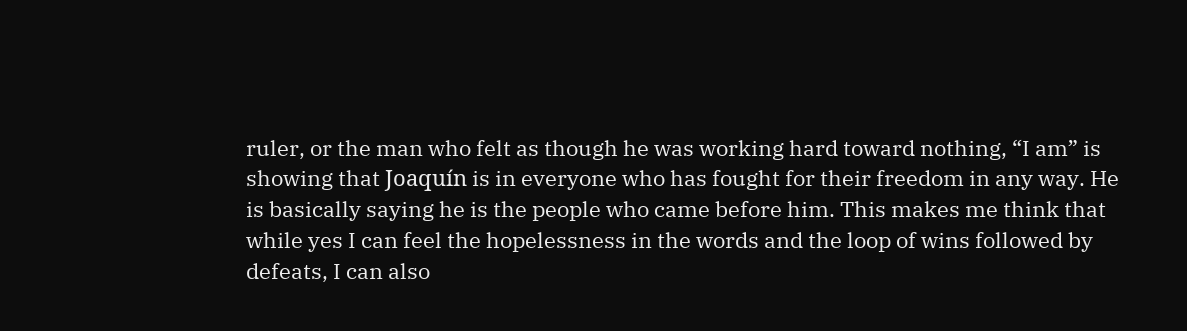ruler, or the man who felt as though he was working hard toward nothing, “I am” is showing that Joaquín is in everyone who has fought for their freedom in any way. He is basically saying he is the people who came before him. This makes me think that while yes I can feel the hopelessness in the words and the loop of wins followed by defeats, I can also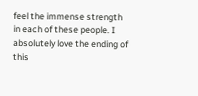feel the immense strength in each of these people. I absolutely love the ending of this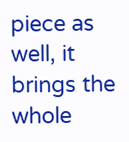piece as well, it brings the whole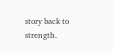story back to strength.